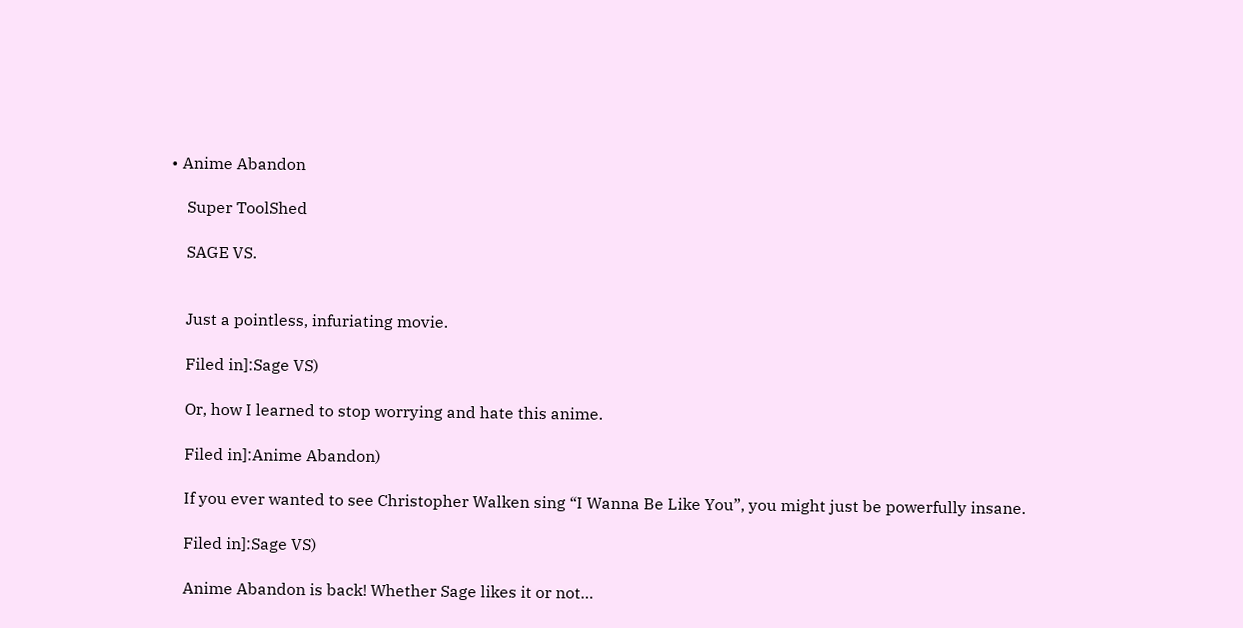• Anime Abandon

    Super ToolShed

    SAGE VS.


    Just a pointless, infuriating movie.

    Filed in]:Sage VS)

    Or, how I learned to stop worrying and hate this anime.

    Filed in]:Anime Abandon)

    If you ever wanted to see Christopher Walken sing “I Wanna Be Like You”, you might just be powerfully insane.

    Filed in]:Sage VS)

    Anime Abandon is back! Whether Sage likes it or not…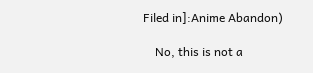Filed in]:Anime Abandon)

    No, this is not a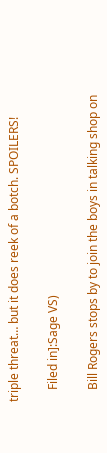triple threat… but it does reek of a botch. SPOILERS!

    Filed in]:Sage VS)

    Bill Rogers stops by to join the boys in talking shop on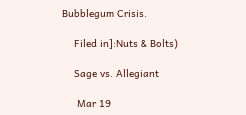Bubblegum Crisis.

    Filed in]:Nuts & Bolts)

    Sage vs. Allegiant

     Mar 19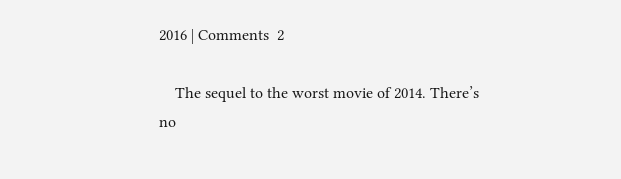2016 | Comments  2

    The sequel to the worst movie of 2014. There’s no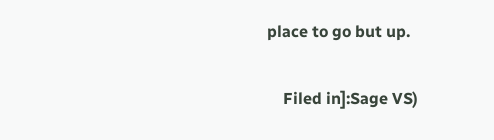place to go but up.

    Filed in]:Sage VS)